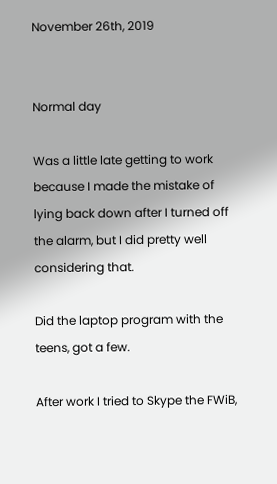November 26th, 2019


Normal day

Was a little late getting to work because I made the mistake of lying back down after I turned off the alarm, but I did pretty well considering that.

Did the laptop program with the teens, got a few.

After work I tried to Skype the FWiB,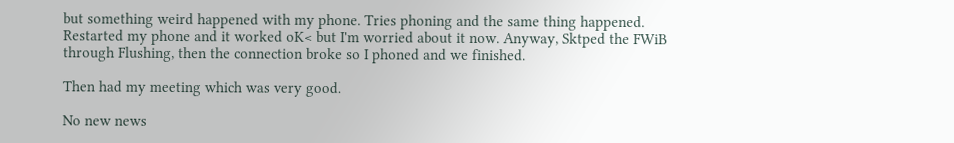but something weird happened with my phone. Tries phoning and the same thing happened. Restarted my phone and it worked oK< but I'm worried about it now. Anyway, Sktped the FWiB through Flushing, then the connection broke so I phoned and we finished.

Then had my meeting which was very good.

No new news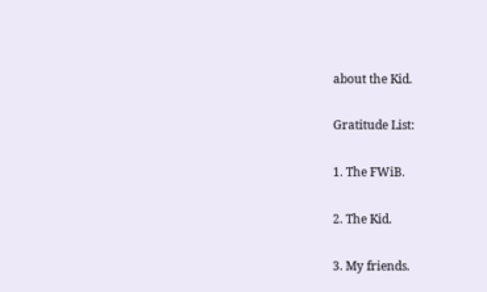about the Kid.

Gratitude List:

1. The FWiB.

2. The Kid.

3. My friends.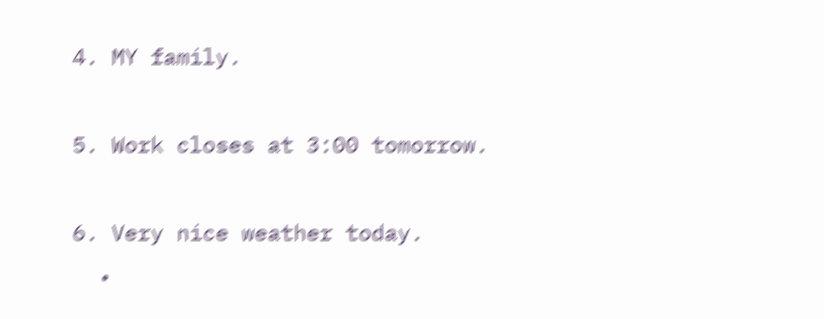4. MY family.

5. Work closes at 3:00 tomorrow.

6. Very nice weather today.
  •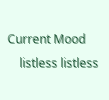Current Mood
    listless listless